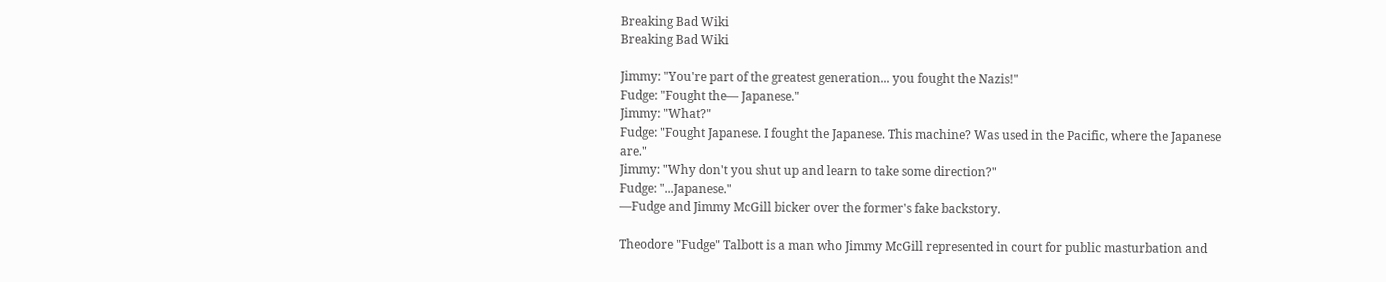Breaking Bad Wiki
Breaking Bad Wiki

Jimmy: "You're part of the greatest generation... you fought the Nazis!"
Fudge: "Fought the— Japanese."
Jimmy: "What?"
Fudge: "Fought Japanese. I fought the Japanese. This machine? Was used in the Pacific, where the Japanese are."
Jimmy: "Why don't you shut up and learn to take some direction?"
Fudge: "...Japanese."
―Fudge and Jimmy McGill bicker over the former's fake backstory.

Theodore "Fudge" Talbott is a man who Jimmy McGill represented in court for public masturbation and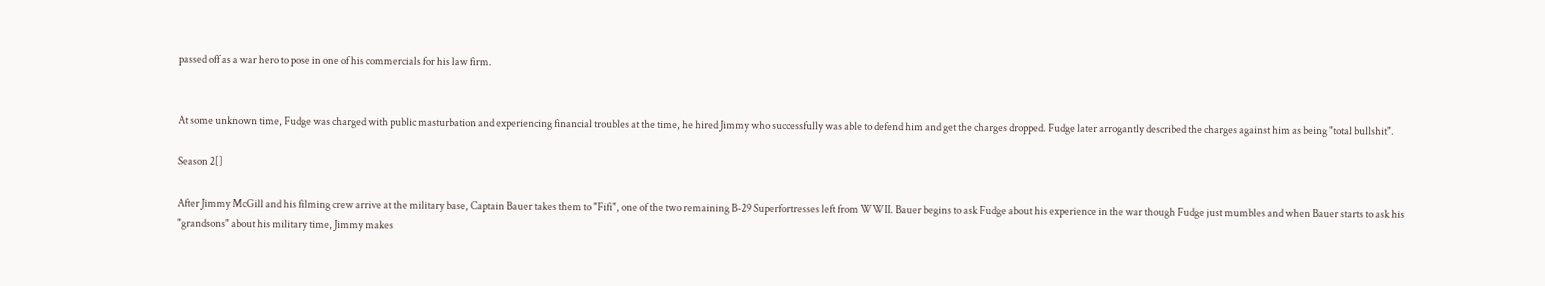passed off as a war hero to pose in one of his commercials for his law firm.


At some unknown time, Fudge was charged with public masturbation and experiencing financial troubles at the time, he hired Jimmy who successfully was able to defend him and get the charges dropped. Fudge later arrogantly described the charges against him as being "total bullshit".

Season 2[]

After Jimmy McGill and his filming crew arrive at the military base, Captain Bauer takes them to "Fifi", one of the two remaining B-29 Superfortresses left from WWII. Bauer begins to ask Fudge about his experience in the war though Fudge just mumbles and when Bauer starts to ask his "grandsons" about his military time, Jimmy makes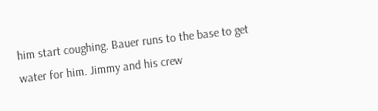him start coughing. Bauer runs to the base to get water for him. Jimmy and his crew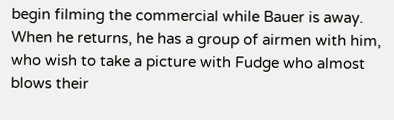begin filming the commercial while Bauer is away. When he returns, he has a group of airmen with him, who wish to take a picture with Fudge who almost blows their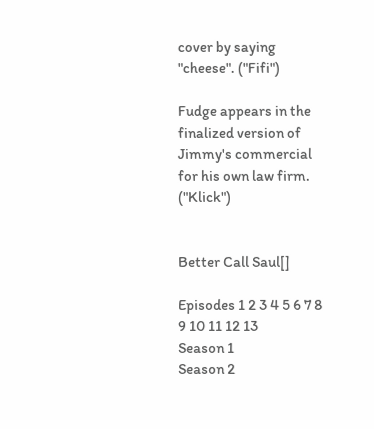cover by saying "cheese". ("Fifi")

Fudge appears in the finalized version of Jimmy's commercial for his own law firm. ("Klick")


Better Call Saul[]

Episodes 1 2 3 4 5 6 7 8 9 10 11 12 13
Season 1
Season 2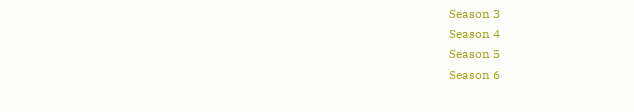Season 3
Season 4
Season 5
Season 6